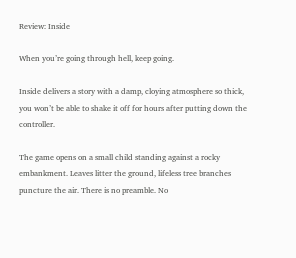Review: Inside

When you’re going through hell, keep going.

Inside delivers a story with a damp, cloying atmosphere so thick, you won’t be able to shake it off for hours after putting down the controller.

The game opens on a small child standing against a rocky embankment. Leaves litter the ground, lifeless tree branches puncture the air. There is no preamble. No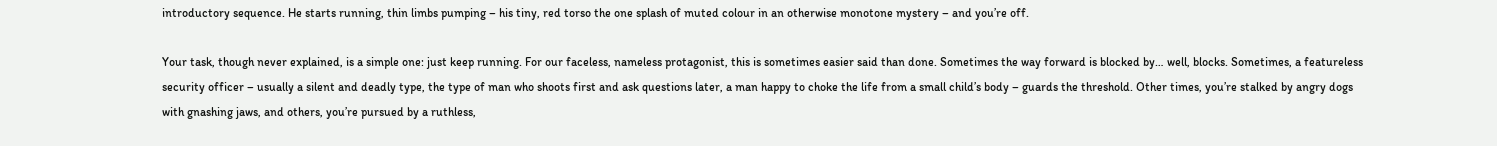introductory sequence. He starts running, thin limbs pumping – his tiny, red torso the one splash of muted colour in an otherwise monotone mystery – and you’re off.

Your task, though never explained, is a simple one: just keep running. For our faceless, nameless protagonist, this is sometimes easier said than done. Sometimes the way forward is blocked by… well, blocks. Sometimes, a featureless security officer – usually a silent and deadly type, the type of man who shoots first and ask questions later, a man happy to choke the life from a small child’s body – guards the threshold. Other times, you’re stalked by angry dogs with gnashing jaws, and others, you’re pursued by a ruthless,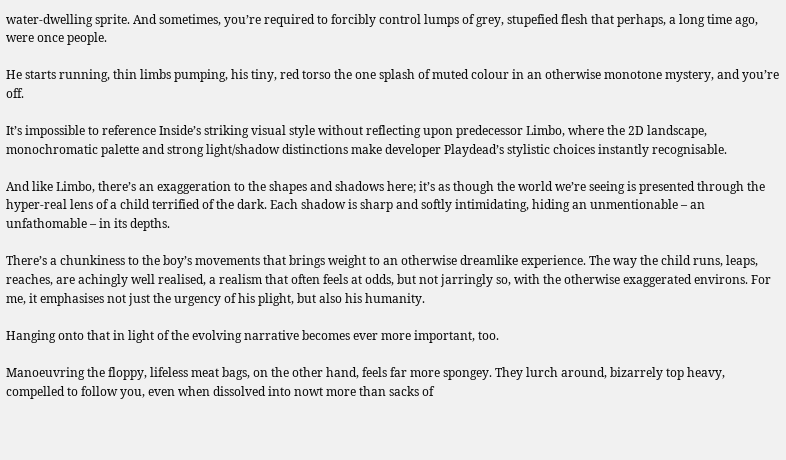water-dwelling sprite. And sometimes, you’re required to forcibly control lumps of grey, stupefied flesh that perhaps, a long time ago, were once people.

He starts running, thin limbs pumping, his tiny, red torso the one splash of muted colour in an otherwise monotone mystery, and you’re off.

It’s impossible to reference Inside’s striking visual style without reflecting upon predecessor Limbo, where the 2D landscape, monochromatic palette and strong light/shadow distinctions make developer Playdead’s stylistic choices instantly recognisable.

And like Limbo, there’s an exaggeration to the shapes and shadows here; it’s as though the world we’re seeing is presented through the hyper-real lens of a child terrified of the dark. Each shadow is sharp and softly intimidating, hiding an unmentionable – an unfathomable – in its depths.

There’s a chunkiness to the boy’s movements that brings weight to an otherwise dreamlike experience. The way the child runs, leaps, reaches, are achingly well realised, a realism that often feels at odds, but not jarringly so, with the otherwise exaggerated environs. For me, it emphasises not just the urgency of his plight, but also his humanity.

Hanging onto that in light of the evolving narrative becomes ever more important, too.

Manoeuvring the floppy, lifeless meat bags, on the other hand, feels far more spongey. They lurch around, bizarrely top heavy, compelled to follow you, even when dissolved into nowt more than sacks of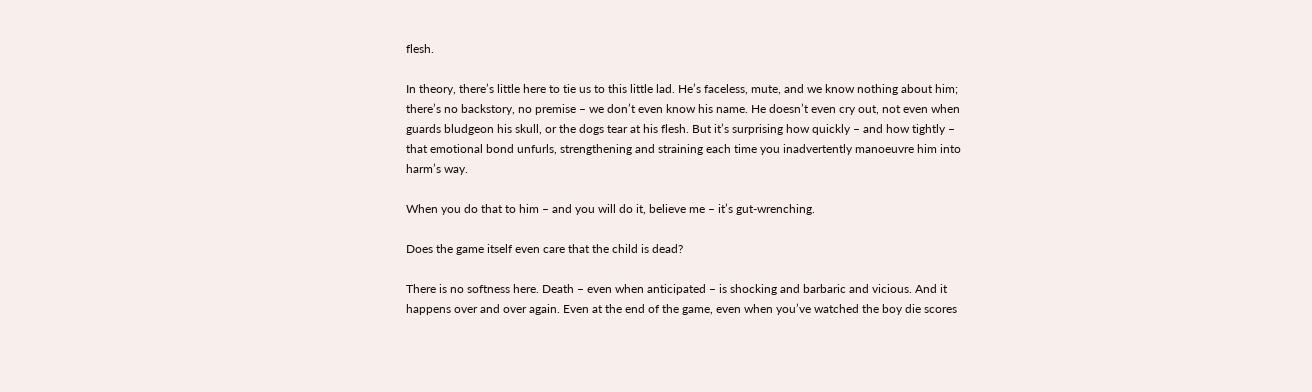flesh.

In theory, there’s little here to tie us to this little lad. He’s faceless, mute, and we know nothing about him; there’s no backstory, no premise – we don’t even know his name. He doesn’t even cry out, not even when guards bludgeon his skull, or the dogs tear at his flesh. But it’s surprising how quickly – and how tightly – that emotional bond unfurls, strengthening and straining each time you inadvertently manoeuvre him into harm’s way.

When you do that to him – and you will do it, believe me – it’s gut-wrenching.

Does the game itself even care that the child is dead?

There is no softness here. Death – even when anticipated – is shocking and barbaric and vicious. And it happens over and over again. Even at the end of the game, even when you’ve watched the boy die scores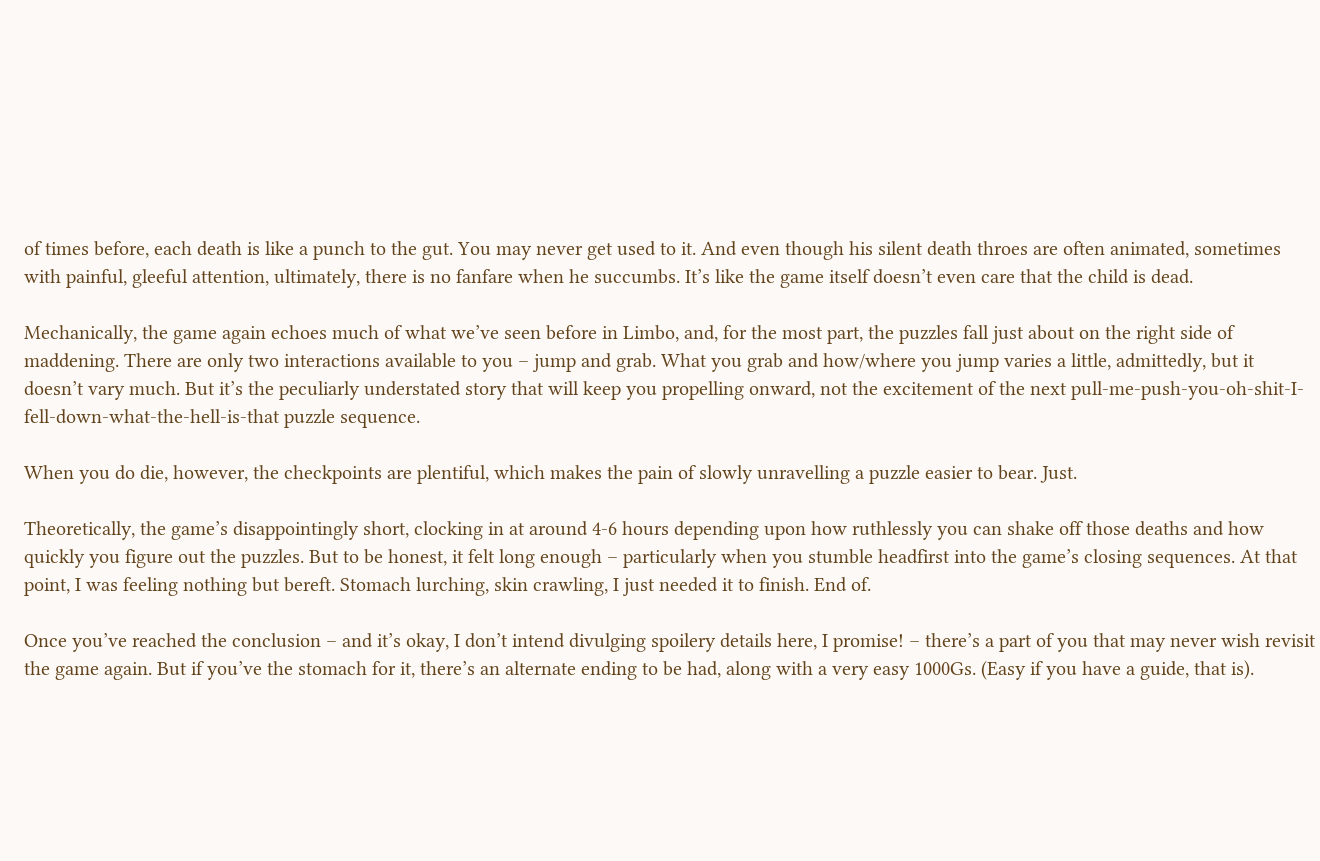of times before, each death is like a punch to the gut. You may never get used to it. And even though his silent death throes are often animated, sometimes with painful, gleeful attention, ultimately, there is no fanfare when he succumbs. It’s like the game itself doesn’t even care that the child is dead.

Mechanically, the game again echoes much of what we’ve seen before in Limbo, and, for the most part, the puzzles fall just about on the right side of maddening. There are only two interactions available to you – jump and grab. What you grab and how/where you jump varies a little, admittedly, but it doesn’t vary much. But it’s the peculiarly understated story that will keep you propelling onward, not the excitement of the next pull-me-push-you-oh-shit-I-fell-down-what-the-hell-is-that puzzle sequence.

When you do die, however, the checkpoints are plentiful, which makes the pain of slowly unravelling a puzzle easier to bear. Just.

Theoretically, the game’s disappointingly short, clocking in at around 4-6 hours depending upon how ruthlessly you can shake off those deaths and how quickly you figure out the puzzles. But to be honest, it felt long enough – particularly when you stumble headfirst into the game’s closing sequences. At that point, I was feeling nothing but bereft. Stomach lurching, skin crawling, I just needed it to finish. End of.

Once you’ve reached the conclusion – and it’s okay, I don’t intend divulging spoilery details here, I promise! – there’s a part of you that may never wish revisit the game again. But if you’ve the stomach for it, there’s an alternate ending to be had, along with a very easy 1000Gs. (Easy if you have a guide, that is).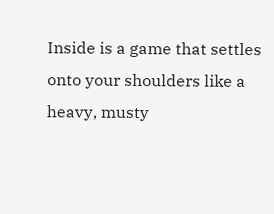Inside is a game that settles onto your shoulders like a heavy, musty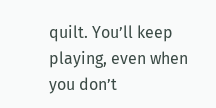quilt. You’ll keep playing, even when you don’t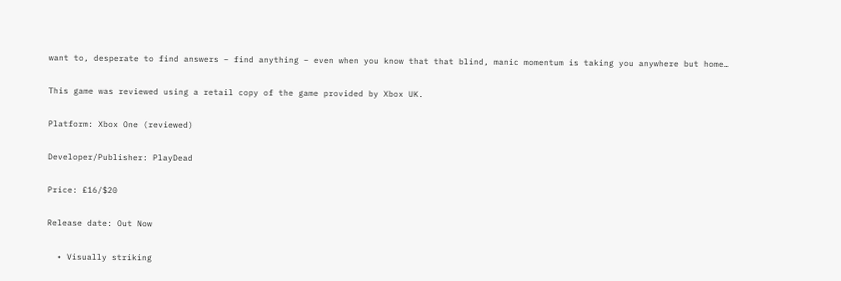want to, desperate to find answers – find anything – even when you know that that blind, manic momentum is taking you anywhere but home…

This game was reviewed using a retail copy of the game provided by Xbox UK.

Platform: Xbox One (reviewed)

Developer/Publisher: PlayDead

Price: £16/$20

Release date: Out Now

  • Visually striking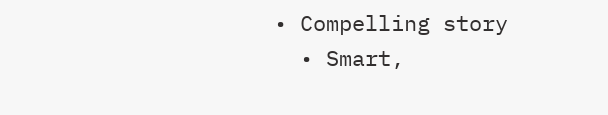• Compelling story
  • Smart,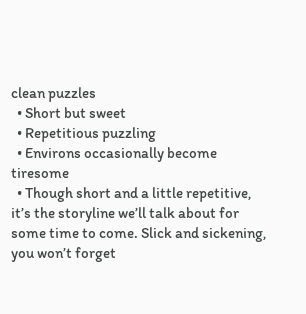clean puzzles
  • Short but sweet
  • Repetitious puzzling
  • Environs occasionally become tiresome
  • Though short and a little repetitive, it’s the storyline we’ll talk about for some time to come. Slick and sickening, you won’t forget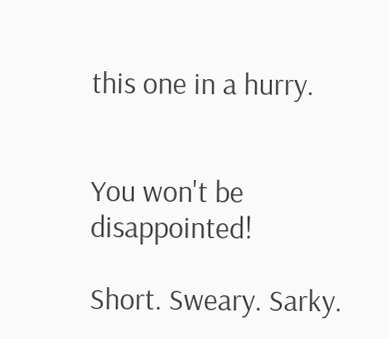this one in a hurry.


You won't be disappointed!

Short. Sweary. Sarky.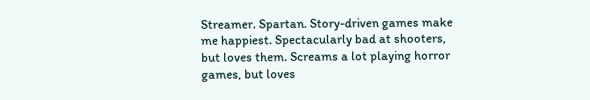Streamer. Spartan. Story-driven games make me happiest. Spectacularly bad at shooters, but loves them. Screams a lot playing horror games, but loves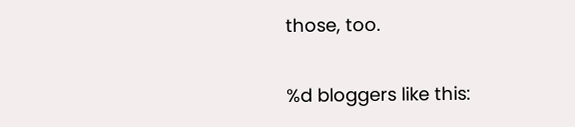those, too.

%d bloggers like this: